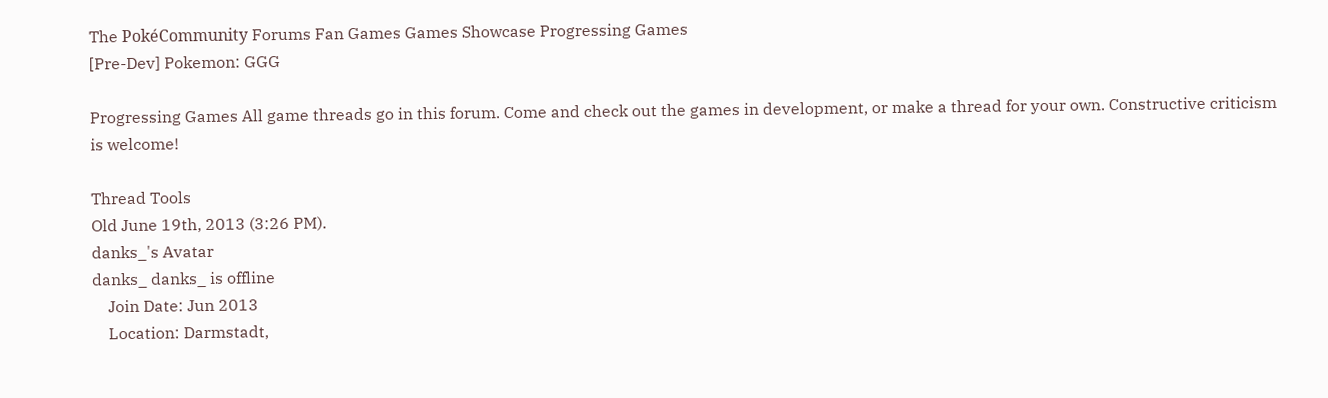The PokéCommunity Forums Fan Games Games Showcase Progressing Games
[Pre-Dev] Pokemon: GGG

Progressing Games All game threads go in this forum. Come and check out the games in development, or make a thread for your own. Constructive criticism is welcome!

Thread Tools
Old June 19th, 2013 (3:26 PM).
danks_'s Avatar
danks_ danks_ is offline
    Join Date: Jun 2013
    Location: Darmstadt,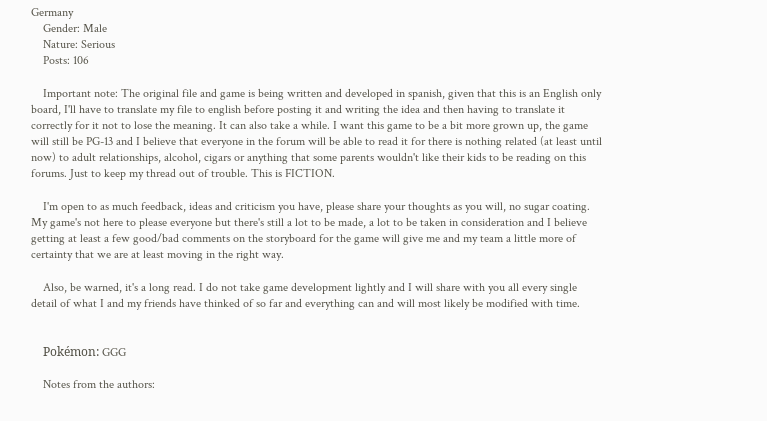Germany
    Gender: Male
    Nature: Serious
    Posts: 106

    Important note: The original file and game is being written and developed in spanish, given that this is an English only board, I'll have to translate my file to english before posting it and writing the idea and then having to translate it correctly for it not to lose the meaning. It can also take a while. I want this game to be a bit more grown up, the game will still be PG-13 and I believe that everyone in the forum will be able to read it for there is nothing related (at least until now) to adult relationships, alcohol, cigars or anything that some parents wouldn't like their kids to be reading on this forums. Just to keep my thread out of trouble. This is FICTION.

    I'm open to as much feedback, ideas and criticism you have, please share your thoughts as you will, no sugar coating. My game's not here to please everyone but there's still a lot to be made, a lot to be taken in consideration and I believe getting at least a few good/bad comments on the storyboard for the game will give me and my team a little more of certainty that we are at least moving in the right way.

    Also, be warned, it's a long read. I do not take game development lightly and I will share with you all every single detail of what I and my friends have thinked of so far and everything can and will most likely be modified with time.


    Pokémon: GGG

    Notes from the authors: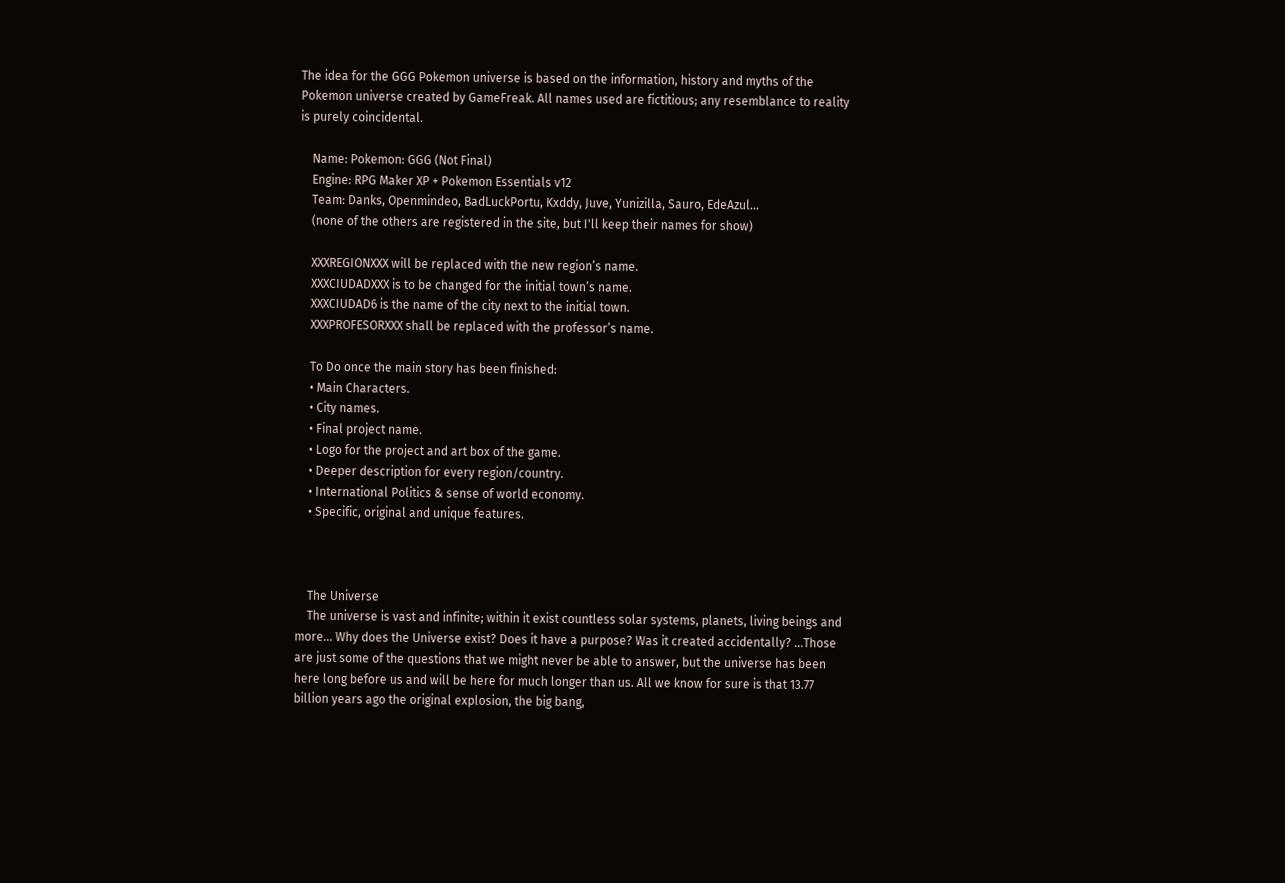The idea for the GGG Pokemon universe is based on the information, history and myths of the Pokemon universe created by GameFreak. All names used are fictitious; any resemblance to reality is purely coincidental.

    Name: Pokemon: GGG (Not Final)
    Engine: RPG Maker XP + Pokemon Essentials v12
    Team: Danks, Openmindeo, BadLuckPortu, Kxddy, Juve, Yunizilla, Sauro, EdeAzul…
    (none of the others are registered in the site, but I'll keep their names for show)

    XXXREGIONXXX will be replaced with the new region’s name.
    XXXCIUDADXXX is to be changed for the initial town’s name.
    XXXCIUDAD6 is the name of the city next to the initial town.
    XXXPROFESORXXX shall be replaced with the professor’s name.

    To Do once the main story has been finished:
    • Main Characters.
    • City names.
    • Final project name.
    • Logo for the project and art box of the game.
    • Deeper description for every region/country.
    • International Politics & sense of world economy.
    • Specific, original and unique features.



    The Universe
    The universe is vast and infinite; within it exist countless solar systems, planets, living beings and more... Why does the Universe exist? Does it have a purpose? Was it created accidentally? …Those are just some of the questions that we might never be able to answer, but the universe has been here long before us and will be here for much longer than us. All we know for sure is that 13.77 billion years ago the original explosion, the big bang,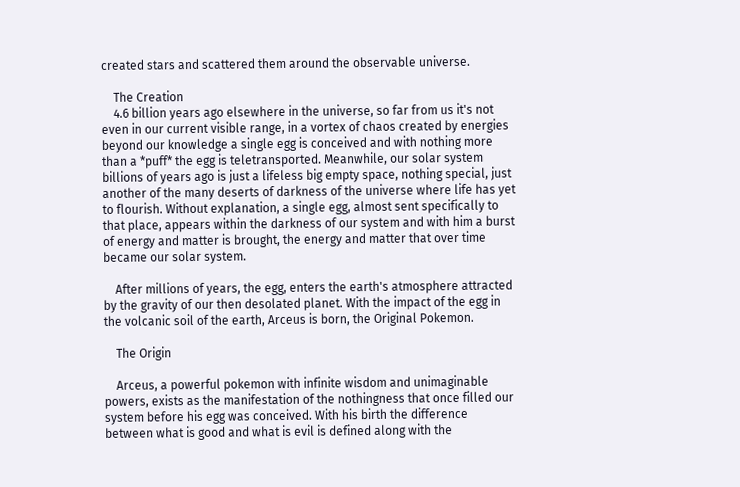created stars and scattered them around the observable universe.

    The Creation
    4.6 billion years ago elsewhere in the universe, so far from us it's not even in our current visible range, in a vortex of chaos created by energies beyond our knowledge a single egg is conceived and with nothing more than a *puff* the egg is teletransported. Meanwhile, our solar system billions of years ago is just a lifeless big empty space, nothing special, just another of the many deserts of darkness of the universe where life has yet to flourish. Without explanation, a single egg, almost sent specifically to that place, appears within the darkness of our system and with him a burst of energy and matter is brought, the energy and matter that over time became our solar system.

    After millions of years, the egg, enters the earth's atmosphere attracted by the gravity of our then desolated planet. With the impact of the egg in the volcanic soil of the earth, Arceus is born, the Original Pokemon.

    The Origin

    Arceus, a powerful pokemon with infinite wisdom and unimaginable powers, exists as the manifestation of the nothingness that once filled our system before his egg was conceived. With his birth the difference between what is good and what is evil is defined along with the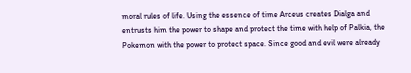moral rules of life. Using the essence of time Arceus creates Dialga and entrusts him the power to shape and protect the time with help of Palkia, the Pokemon with the power to protect space. Since good and evil were already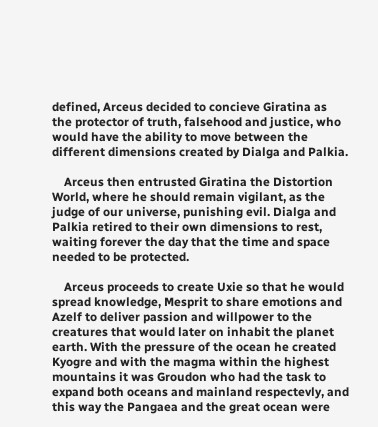defined, Arceus decided to concieve Giratina as the protector of truth, falsehood and justice, who would have the ability to move between the different dimensions created by Dialga and Palkia.

    Arceus then entrusted Giratina the Distortion World, where he should remain vigilant, as the judge of our universe, punishing evil. Dialga and Palkia retired to their own dimensions to rest, waiting forever the day that the time and space needed to be protected.

    Arceus proceeds to create Uxie so that he would spread knowledge, Mesprit to share emotions and Azelf to deliver passion and willpower to the creatures that would later on inhabit the planet earth. With the pressure of the ocean he created Kyogre and with the magma within the highest mountains it was Groudon who had the task to expand both oceans and mainland respectevly, and this way the Pangaea and the great ocean were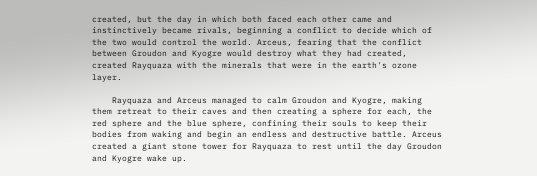created, but the day in which both faced each other came and instinctively became rivals, beginning a conflict to decide which of the two would control the world. Arceus, fearing that the conflict between Groudon and Kyogre would destroy what they had created, created Rayquaza with the minerals that were in the earth's ozone layer.

    Rayquaza and Arceus managed to calm Groudon and Kyogre, making them retreat to their caves and then creating a sphere for each, the red sphere and the blue sphere, confining their souls to keep their bodies from waking and begin an endless and destructive battle. Arceus created a giant stone tower for Rayquaza to rest until the day Groudon and Kyogre wake up.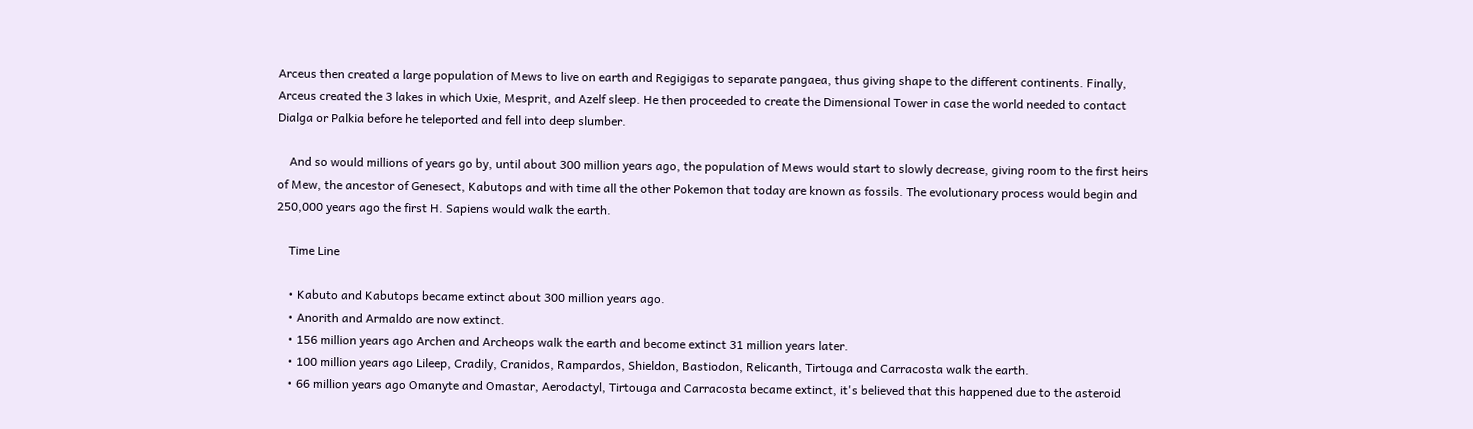Arceus then created a large population of Mews to live on earth and Regigigas to separate pangaea, thus giving shape to the different continents. Finally, Arceus created the 3 lakes in which Uxie, Mesprit, and Azelf sleep. He then proceeded to create the Dimensional Tower in case the world needed to contact Dialga or Palkia before he teleported and fell into deep slumber.

    And so would millions of years go by, until about 300 million years ago, the population of Mews would start to slowly decrease, giving room to the first heirs of Mew, the ancestor of Genesect, Kabutops and with time all the other Pokemon that today are known as fossils. The evolutionary process would begin and 250,000 years ago the first H. Sapiens would walk the earth.

    Time Line

    • Kabuto and Kabutops became extinct about 300 million years ago.
    • Anorith and Armaldo are now extinct.
    • 156 million years ago Archen and Archeops walk the earth and become extinct 31 million years later.
    • 100 million years ago Lileep, Cradily, Cranidos, Rampardos, Shieldon, Bastiodon, Relicanth, Tirtouga and Carracosta walk the earth.
    • 66 million years ago Omanyte and Omastar, Aerodactyl, Tirtouga and Carracosta became extinct, it's believed that this happened due to the asteroid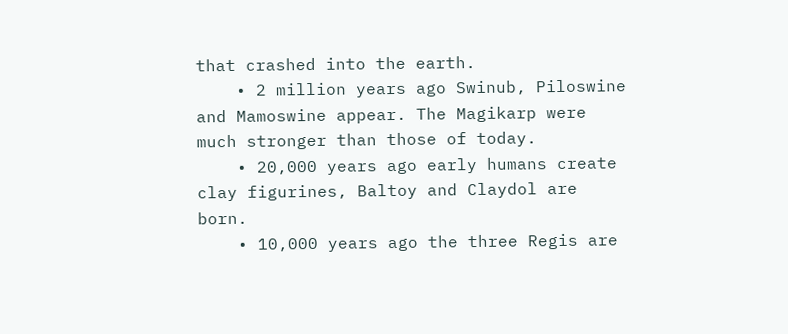that crashed into the earth.
    • 2 million years ago Swinub, Piloswine and Mamoswine appear. The Magikarp were much stronger than those of today.
    • 20,000 years ago early humans create clay figurines, Baltoy and Claydol are born.
    • 10,000 years ago the three Regis are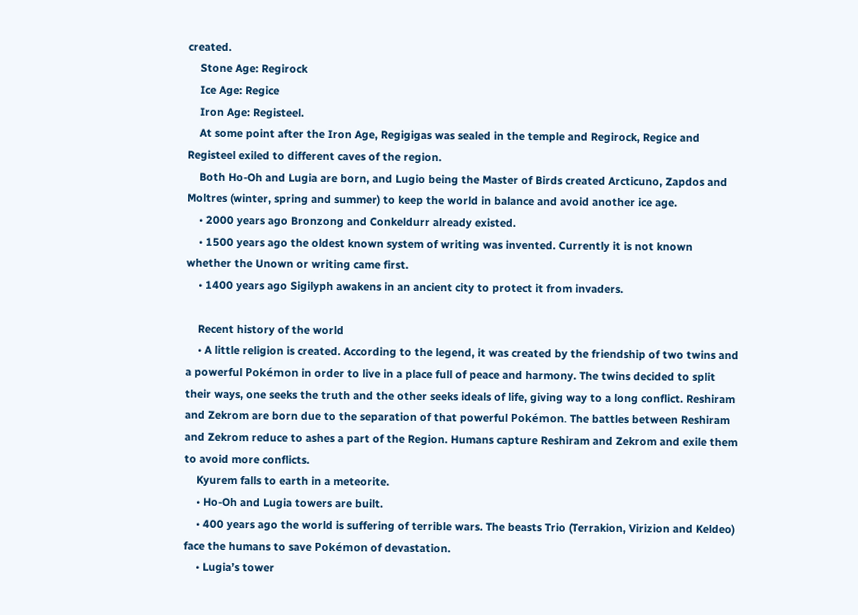created.
    Stone Age: Regirock
    Ice Age: Regice
    Iron Age: Registeel.
    At some point after the Iron Age, Regigigas was sealed in the temple and Regirock, Regice and Registeel exiled to different caves of the region.
    Both Ho-Oh and Lugia are born, and Lugio being the Master of Birds created Arcticuno, Zapdos and Moltres (winter, spring and summer) to keep the world in balance and avoid another ice age.
    • 2000 years ago Bronzong and Conkeldurr already existed.
    • 1500 years ago the oldest known system of writing was invented. Currently it is not known whether the Unown or writing came first.
    • 1400 years ago Sigilyph awakens in an ancient city to protect it from invaders.

    Recent history of the world
    • A little religion is created. According to the legend, it was created by the friendship of two twins and a powerful Pokémon in order to live in a place full of peace and harmony. The twins decided to split their ways, one seeks the truth and the other seeks ideals of life, giving way to a long conflict. Reshiram and Zekrom are born due to the separation of that powerful Pokémon. The battles between Reshiram and Zekrom reduce to ashes a part of the Region. Humans capture Reshiram and Zekrom and exile them to avoid more conflicts.
    Kyurem falls to earth in a meteorite.
    • Ho-Oh and Lugia towers are built.
    • 400 years ago the world is suffering of terrible wars. The beasts Trio (Terrakion, Virizion and Keldeo) face the humans to save Pokémon of devastation.
    • Lugia’s tower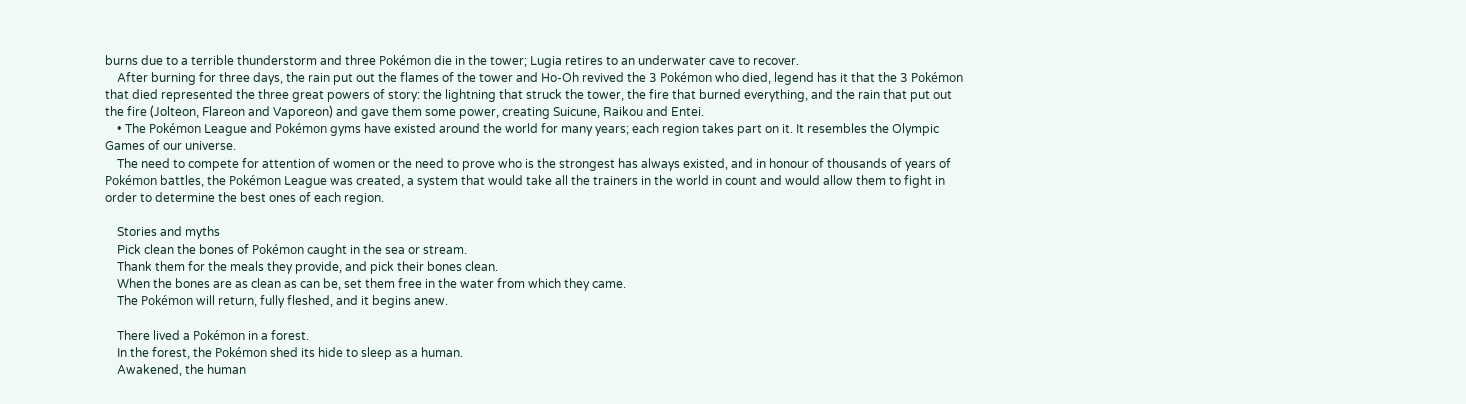burns due to a terrible thunderstorm and three Pokémon die in the tower; Lugia retires to an underwater cave to recover.
    After burning for three days, the rain put out the flames of the tower and Ho-Oh revived the 3 Pokémon who died, legend has it that the 3 Pokémon that died represented the three great powers of story: the lightning that struck the tower, the fire that burned everything, and the rain that put out the fire (Jolteon, Flareon and Vaporeon) and gave them some power, creating Suicune, Raikou and Entei.
    • The Pokémon League and Pokémon gyms have existed around the world for many years; each region takes part on it. It resembles the Olympic Games of our universe.
    The need to compete for attention of women or the need to prove who is the strongest has always existed, and in honour of thousands of years of Pokémon battles, the Pokémon League was created, a system that would take all the trainers in the world in count and would allow them to fight in order to determine the best ones of each region.

    Stories and myths
    Pick clean the bones of Pokémon caught in the sea or stream.
    Thank them for the meals they provide, and pick their bones clean.
    When the bones are as clean as can be, set them free in the water from which they came.
    The Pokémon will return, fully fleshed, and it begins anew.

    There lived a Pokémon in a forest.
    In the forest, the Pokémon shed its hide to sleep as a human.
    Awakened, the human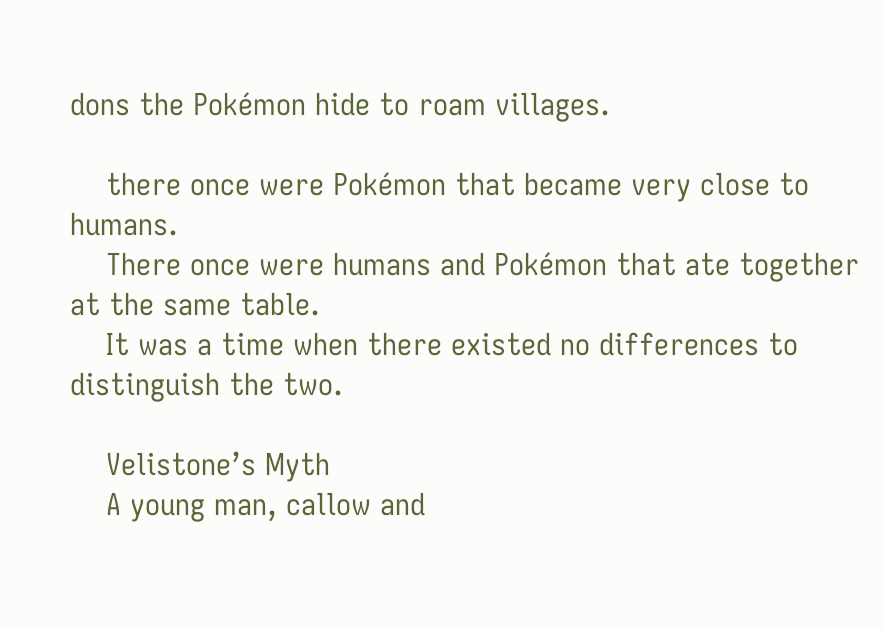dons the Pokémon hide to roam villages.

    there once were Pokémon that became very close to humans.
    There once were humans and Pokémon that ate together at the same table.
    It was a time when there existed no differences to distinguish the two.

    Velistone’s Myth
    A young man, callow and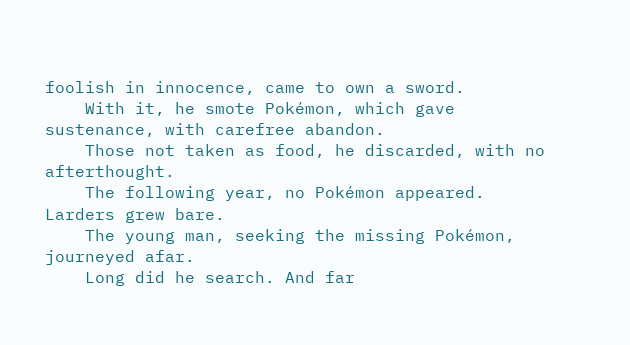foolish in innocence, came to own a sword.
    With it, he smote Pokémon, which gave sustenance, with carefree abandon.
    Those not taken as food, he discarded, with no afterthought.
    The following year, no Pokémon appeared. Larders grew bare.
    The young man, seeking the missing Pokémon, journeyed afar.
    Long did he search. And far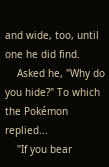and wide, too, until one he did find.
    Asked he, "Why do you hide?" To which the Pokémon replied...
    "If you bear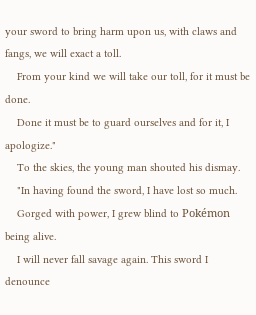your sword to bring harm upon us, with claws and fangs, we will exact a toll.
    From your kind we will take our toll, for it must be done.
    Done it must be to guard ourselves and for it, I apologize."
    To the skies, the young man shouted his dismay.
    "In having found the sword, I have lost so much.
    Gorged with power, I grew blind to Pokémon being alive.
    I will never fall savage again. This sword I denounce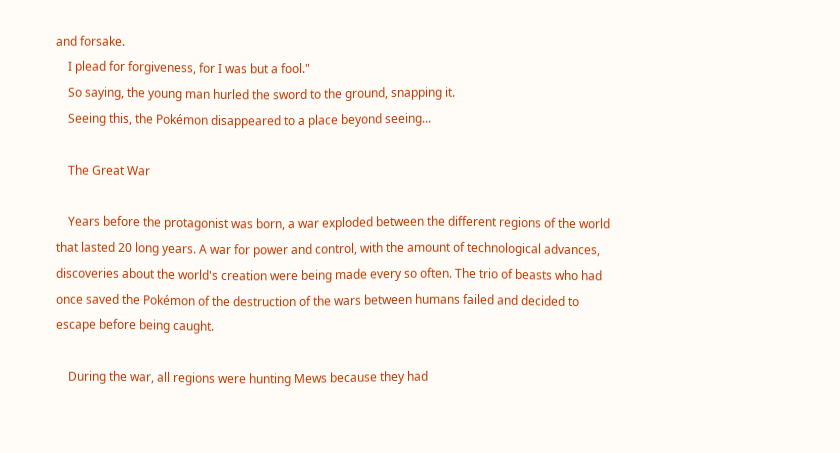and forsake.
    I plead for forgiveness, for I was but a fool."
    So saying, the young man hurled the sword to the ground, snapping it.
    Seeing this, the Pokémon disappeared to a place beyond seeing...

    The Great War

    Years before the protagonist was born, a war exploded between the different regions of the world that lasted 20 long years. A war for power and control, with the amount of technological advances, discoveries about the world's creation were being made every so often. The trio of beasts who had once saved the Pokémon of the destruction of the wars between humans failed and decided to escape before being caught.

    During the war, all regions were hunting Mews because they had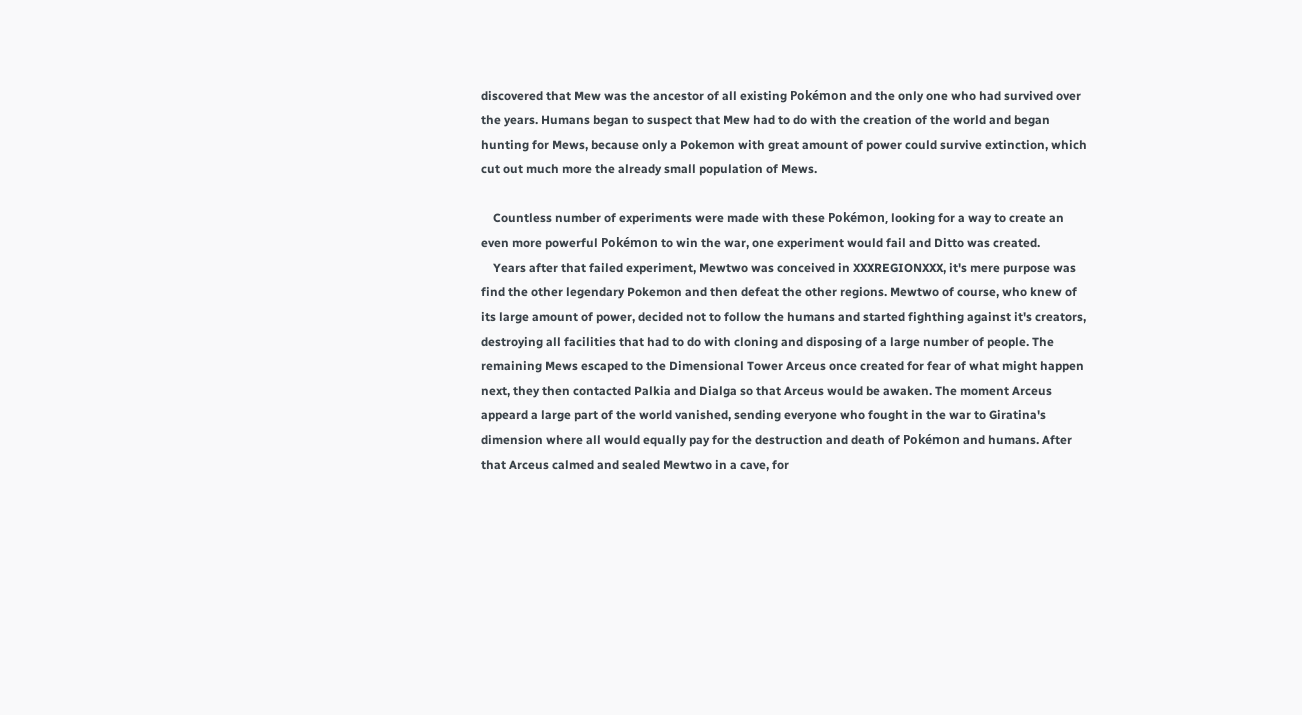discovered that Mew was the ancestor of all existing Pokémon and the only one who had survived over the years. Humans began to suspect that Mew had to do with the creation of the world and began hunting for Mews, because only a Pokemon with great amount of power could survive extinction, which cut out much more the already small population of Mews.

    Countless number of experiments were made with these Pokémon, looking for a way to create an even more powerful Pokémon to win the war, one experiment would fail and Ditto was created.
    Years after that failed experiment, Mewtwo was conceived in XXXREGIONXXX, it's mere purpose was find the other legendary Pokemon and then defeat the other regions. Mewtwo of course, who knew of its large amount of power, decided not to follow the humans and started fighthing against it's creators, destroying all facilities that had to do with cloning and disposing of a large number of people. The remaining Mews escaped to the Dimensional Tower Arceus once created for fear of what might happen next, they then contacted Palkia and Dialga so that Arceus would be awaken. The moment Arceus appeard a large part of the world vanished, sending everyone who fought in the war to Giratina's dimension where all would equally pay for the destruction and death of Pokémon and humans. After that Arceus calmed and sealed Mewtwo in a cave, for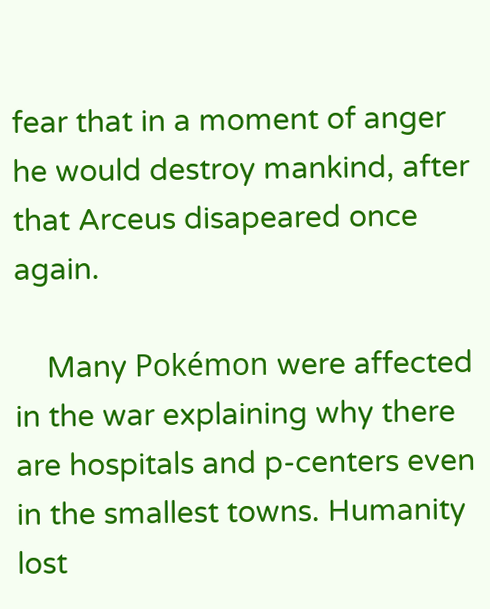fear that in a moment of anger he would destroy mankind, after that Arceus disapeared once again.

    Many Pokémon were affected in the war explaining why there are hospitals and p-centers even in the smallest towns. Humanity lost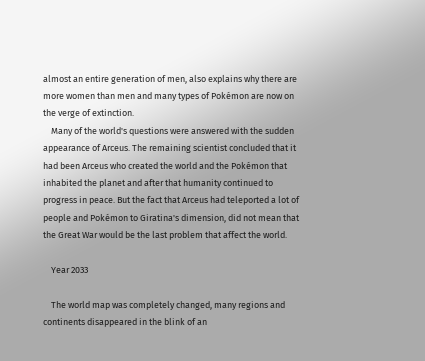almost an entire generation of men, also explains why there are more women than men and many types of Pokémon are now on the verge of extinction.
    Many of the world's questions were answered with the sudden appearance of Arceus. The remaining scientist concluded that it had been Arceus who created the world and the Pokémon that inhabited the planet and after that humanity continued to progress in peace. But the fact that Arceus had teleported a lot of people and Pokémon to Giratina's dimension, did not mean that the Great War would be the last problem that affect the world.

    Year 2033

    The world map was completely changed, many regions and continents disappeared in the blink of an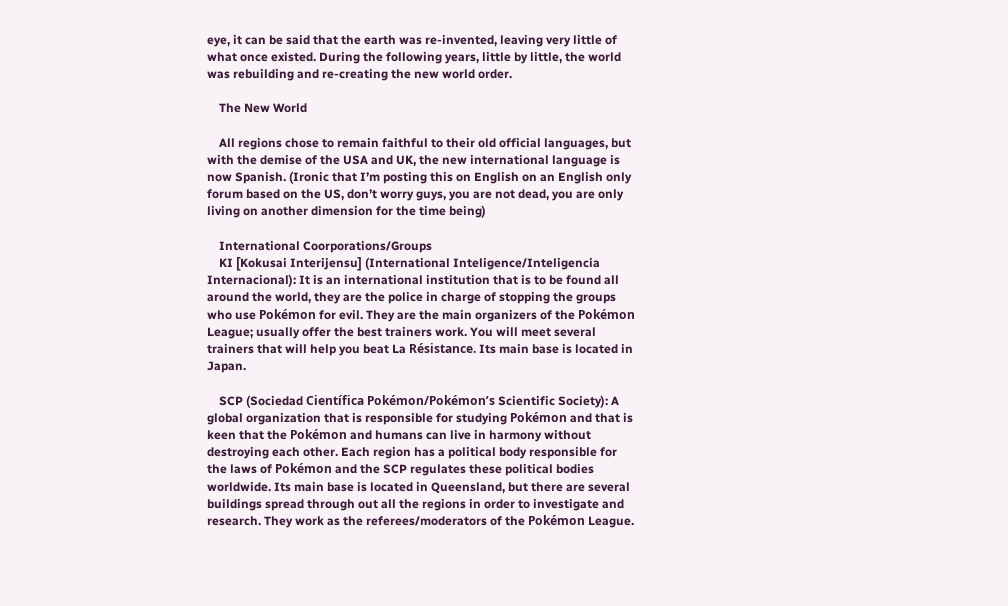eye, it can be said that the earth was re-invented, leaving very little of what once existed. During the following years, little by little, the world was rebuilding and re-creating the new world order.

    The New World

    All regions chose to remain faithful to their old official languages, but with the demise of the USA and UK, the new international language is now Spanish. (Ironic that I’m posting this on English on an English only forum based on the US, don’t worry guys, you are not dead, you are only living on another dimension for the time being)

    International Coorporations/Groups
    KI [Kokusai Interijensu] (International Inteligence/Inteligencia Internacional): It is an international institution that is to be found all around the world, they are the police in charge of stopping the groups who use Pokémon for evil. They are the main organizers of the Pokémon League; usually offer the best trainers work. You will meet several trainers that will help you beat La Résistance. Its main base is located in Japan.

    SCP (Sociedad Científica Pokémon/Pokémon’s Scientific Society): A global organization that is responsible for studying Pokémon and that is keen that the Pokémon and humans can live in harmony without destroying each other. Each region has a political body responsible for the laws of Pokémon and the SCP regulates these political bodies worldwide. Its main base is located in Queensland, but there are several buildings spread through out all the regions in order to investigate and research. They work as the referees/moderators of the Pokémon League.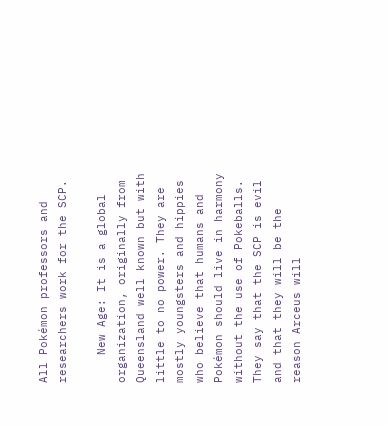All Pokémon professors and researchers work for the SCP.

    New Age: It is a global organization, originally from Queensland well known but with little to no power. They are mostly youngsters and hippies who believe that humans and Pokémon should live in harmony without the use of Pokeballs. They say that the SCP is evil and that they will be the reason Arceus will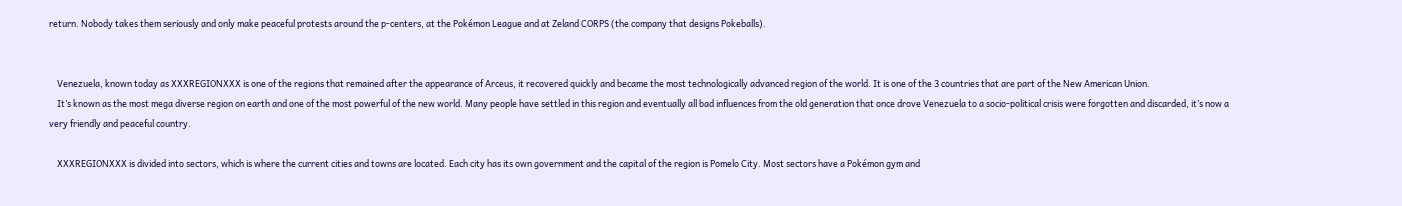return. Nobody takes them seriously and only make peaceful protests around the p-centers, at the Pokémon League and at Zeland CORPS (the company that designs Pokeballs).


    Venezuela, known today as XXXREGIONXXX is one of the regions that remained after the appearance of Arceus, it recovered quickly and became the most technologically advanced region of the world. It is one of the 3 countries that are part of the New American Union.
    It’s known as the most mega diverse region on earth and one of the most powerful of the new world. Many people have settled in this region and eventually all bad influences from the old generation that once drove Venezuela to a socio-political crisis were forgotten and discarded, it’s now a very friendly and peaceful country.

    XXXREGIONXXX is divided into sectors, which is where the current cities and towns are located. Each city has its own government and the capital of the region is Pomelo City. Most sectors have a Pokémon gym and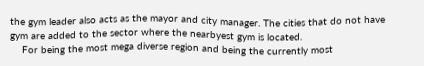the gym leader also acts as the mayor and city manager. The cities that do not have gym are added to the sector where the nearbyest gym is located.
    For being the most mega diverse region and being the currently most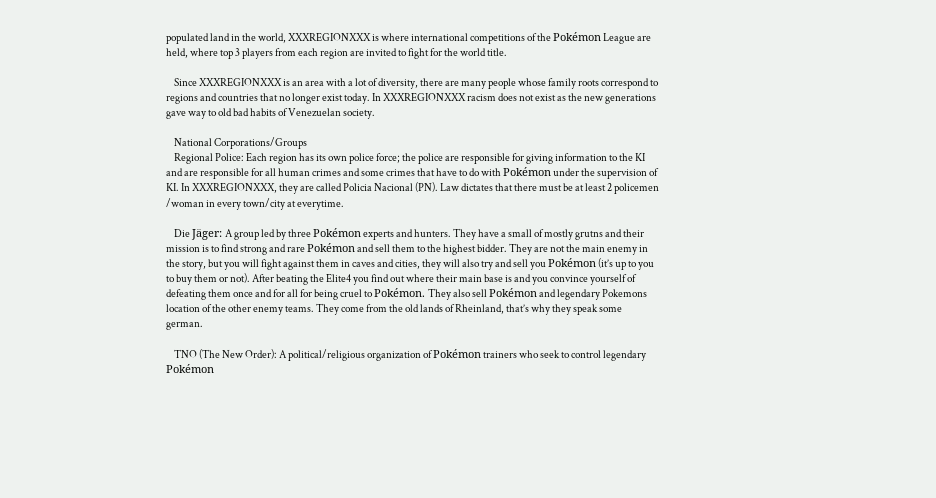populated land in the world, XXXREGIONXXX is where international competitions of the Pokémon League are held, where top 3 players from each region are invited to fight for the world title.

    Since XXXREGIONXXX is an area with a lot of diversity, there are many people whose family roots correspond to regions and countries that no longer exist today. In XXXREGIONXXX racism does not exist as the new generations gave way to old bad habits of Venezuelan society.

    National Corporations/Groups
    Regional Police: Each region has its own police force; the police are responsible for giving information to the KI and are responsible for all human crimes and some crimes that have to do with Pokémon under the supervision of KI. In XXXREGIONXXX, they are called Policia Nacional (PN). Law dictates that there must be at least 2 policemen /woman in every town/city at everytime.

    Die Jäger: A group led by three Pokémon experts and hunters. They have a small of mostly grutns and their mission is to find strong and rare Pokémon and sell them to the highest bidder. They are not the main enemy in the story, but you will fight against them in caves and cities, they will also try and sell you Pokémon (it’s up to you to buy them or not). After beating the Elite4 you find out where their main base is and you convince yourself of defeating them once and for all for being cruel to Pokémon. They also sell Pokémon and legendary Pokemons location of the other enemy teams. They come from the old lands of Rheinland, that’s why they speak some german.

    TNO (The New Order): A political/religious organization of Pokémon trainers who seek to control legendary Pokémon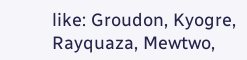like: Groudon, Kyogre, Rayquaza, Mewtwo,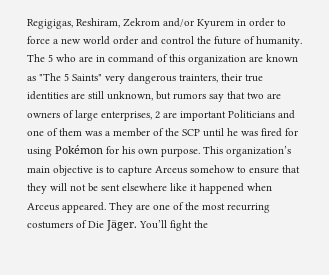Regigigas, Reshiram, Zekrom and/or Kyurem in order to force a new world order and control the future of humanity. The 5 who are in command of this organization are known as "The 5 Saints" very dangerous trainters, their true identities are still unknown, but rumors say that two are owners of large enterprises, 2 are important Politicians and one of them was a member of the SCP until he was fired for using Pokémon for his own purpose. This organization’s main objective is to capture Arceus somehow to ensure that they will not be sent elsewhere like it happened when Arceus appeared. They are one of the most recurring costumers of Die Jäger. You’ll fight the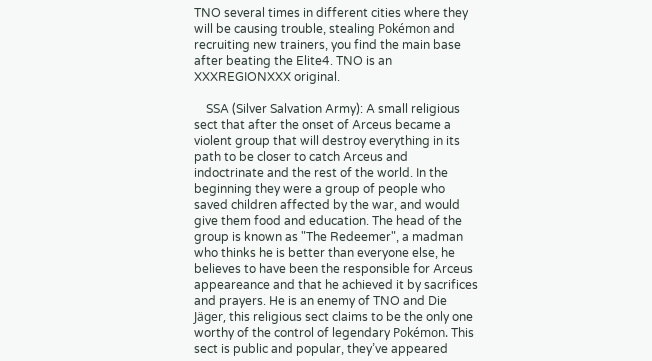TNO several times in different cities where they will be causing trouble, stealing Pokémon and recruiting new trainers, you find the main base after beating the Elite4. TNO is an XXXREGIONXXX original.

    SSA (Silver Salvation Army): A small religious sect that after the onset of Arceus became a violent group that will destroy everything in its path to be closer to catch Arceus and indoctrinate and the rest of the world. In the beginning they were a group of people who saved children affected by the war, and would give them food and education. The head of the group is known as "The Redeemer", a madman who thinks he is better than everyone else, he believes to have been the responsible for Arceus appeareance and that he achieved it by sacrifices and prayers. He is an enemy of TNO and Die Jäger, this religious sect claims to be the only one worthy of the control of legendary Pokémon. This sect is public and popular, they’ve appeared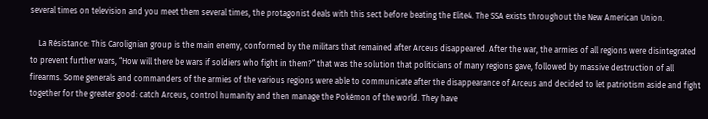several times on television and you meet them several times, the protagonist deals with this sect before beating the Elite4. The SSA exists throughout the New American Union.

    La Résistance: This Carolignian group is the main enemy, conformed by the militars that remained after Arceus disappeared. After the war, the armies of all regions were disintegrated to prevent further wars, “How will there be wars if soldiers who fight in them?” that was the solution that politicians of many regions gave, followed by massive destruction of all firearms. Some generals and commanders of the armies of the various regions were able to communicate after the disappearance of Arceus and decided to let patriotism aside and fight together for the greater good: catch Arceus, control humanity and then manage the Pokémon of the world. They have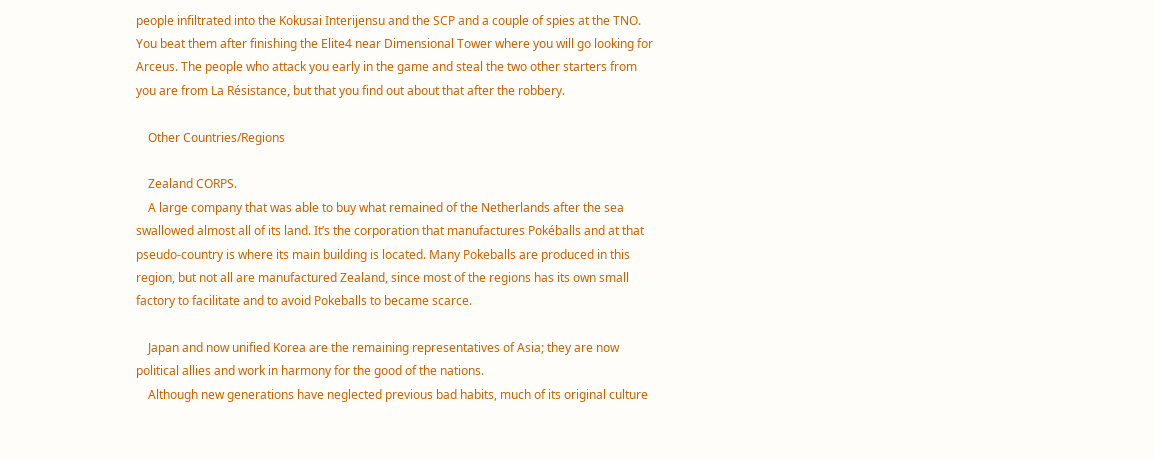people infiltrated into the Kokusai Interijensu and the SCP and a couple of spies at the TNO. You beat them after finishing the Elite4 near Dimensional Tower where you will go looking for Arceus. The people who attack you early in the game and steal the two other starters from you are from La Résistance, but that you find out about that after the robbery.

    Other Countries/Regions

    Zealand CORPS.
    A large company that was able to buy what remained of the Netherlands after the sea swallowed almost all of its land. It’s the corporation that manufactures Pokéballs and at that pseudo-country is where its main building is located. Many Pokeballs are produced in this region, but not all are manufactured Zealand, since most of the regions has its own small factory to facilitate and to avoid Pokeballs to became scarce.

    Japan and now unified Korea are the remaining representatives of Asia; they are now political allies and work in harmony for the good of the nations.
    Although new generations have neglected previous bad habits, much of its original culture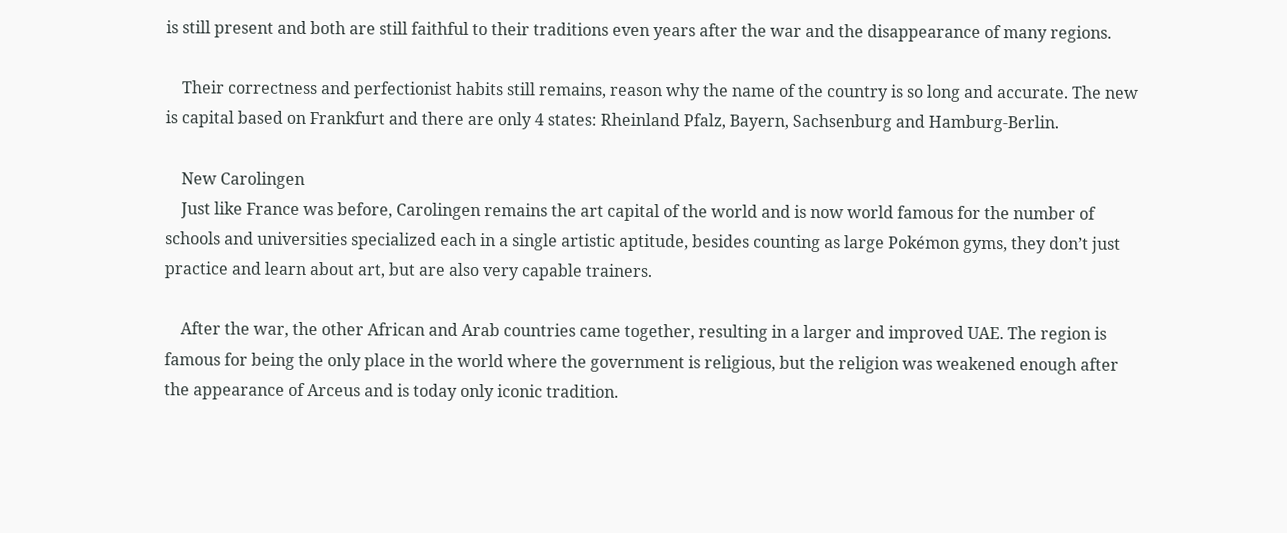is still present and both are still faithful to their traditions even years after the war and the disappearance of many regions.

    Their correctness and perfectionist habits still remains, reason why the name of the country is so long and accurate. The new is capital based on Frankfurt and there are only 4 states: Rheinland Pfalz, Bayern, Sachsenburg and Hamburg-Berlin.

    New Carolingen
    Just like France was before, Carolingen remains the art capital of the world and is now world famous for the number of schools and universities specialized each in a single artistic aptitude, besides counting as large Pokémon gyms, they don’t just practice and learn about art, but are also very capable trainers.

    After the war, the other African and Arab countries came together, resulting in a larger and improved UAE. The region is famous for being the only place in the world where the government is religious, but the religion was weakened enough after the appearance of Arceus and is today only iconic tradition.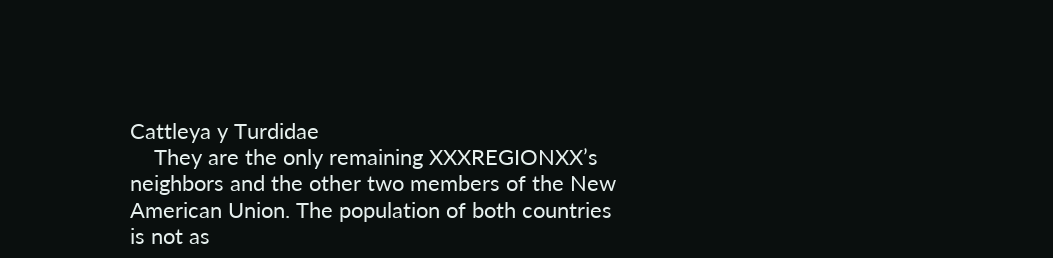Cattleya y Turdidae
    They are the only remaining XXXREGIONXX’s neighbors and the other two members of the New American Union. The population of both countries is not as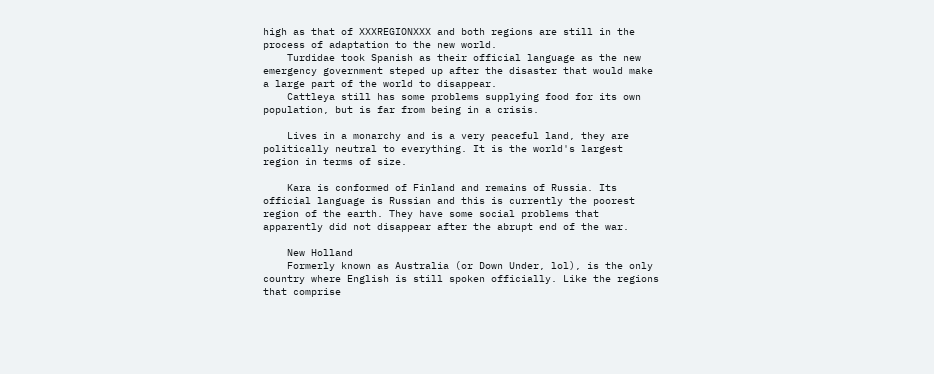high as that of XXXREGIONXXX and both regions are still in the process of adaptation to the new world.
    Turdidae took Spanish as their official language as the new emergency government steped up after the disaster that would make a large part of the world to disappear.
    Cattleya still has some problems supplying food for its own population, but is far from being in a crisis.

    Lives in a monarchy and is a very peaceful land, they are politically neutral to everything. It is the world's largest region in terms of size.

    Kara is conformed of Finland and remains of Russia. Its official language is Russian and this is currently the poorest region of the earth. They have some social problems that apparently did not disappear after the abrupt end of the war.

    New Holland
    Formerly known as Australia (or Down Under, lol), is the only country where English is still spoken officially. Like the regions that comprise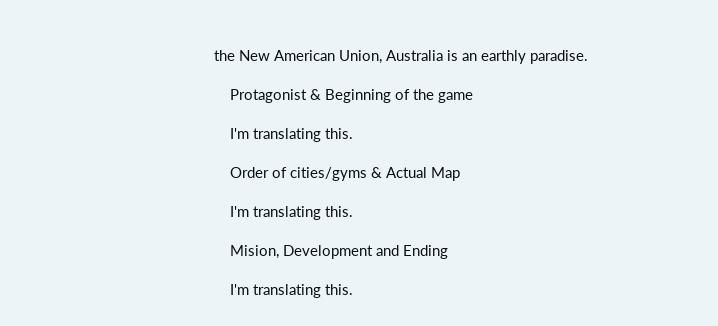the New American Union, Australia is an earthly paradise.

    Protagonist & Beginning of the game

    I'm translating this.

    Order of cities/gyms & Actual Map

    I'm translating this.

    Mision, Development and Ending

    I'm translating this.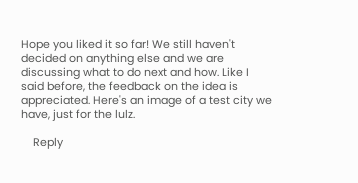Hope you liked it so far! We still haven't decided on anything else and we are discussing what to do next and how. Like I said before, the feedback on the idea is appreciated. Here's an image of a test city we have, just for the lulz.

    Reply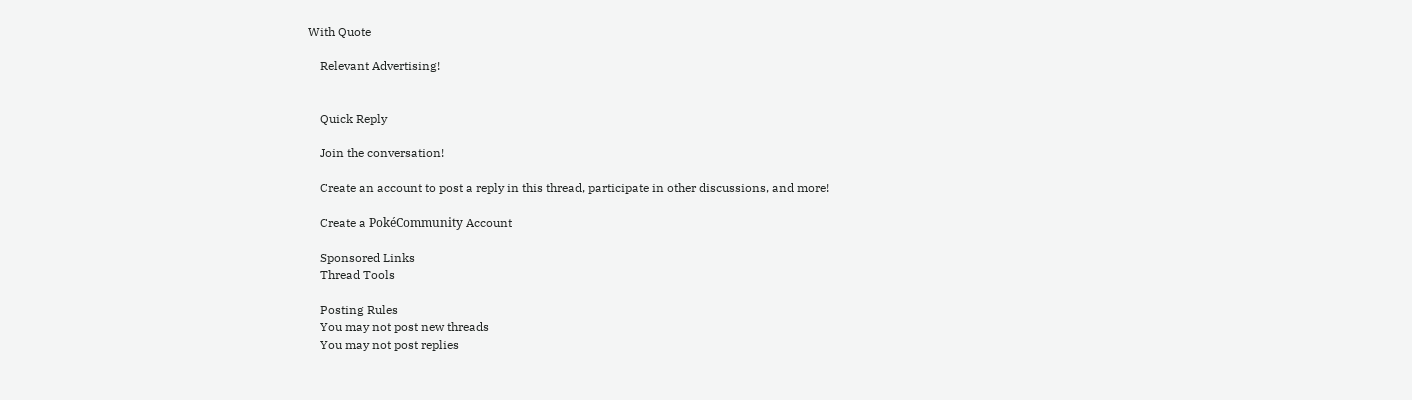With Quote

    Relevant Advertising!


    Quick Reply

    Join the conversation!

    Create an account to post a reply in this thread, participate in other discussions, and more!

    Create a PokéCommunity Account

    Sponsored Links
    Thread Tools

    Posting Rules
    You may not post new threads
    You may not post replies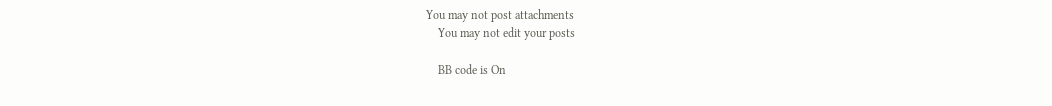You may not post attachments
    You may not edit your posts

    BB code is On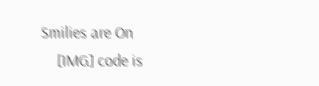Smilies are On
    [IMG] code is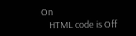On
    HTML code is Off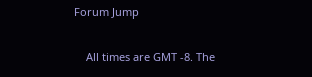Forum Jump

    All times are GMT -8. The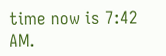time now is 7:42 AM.